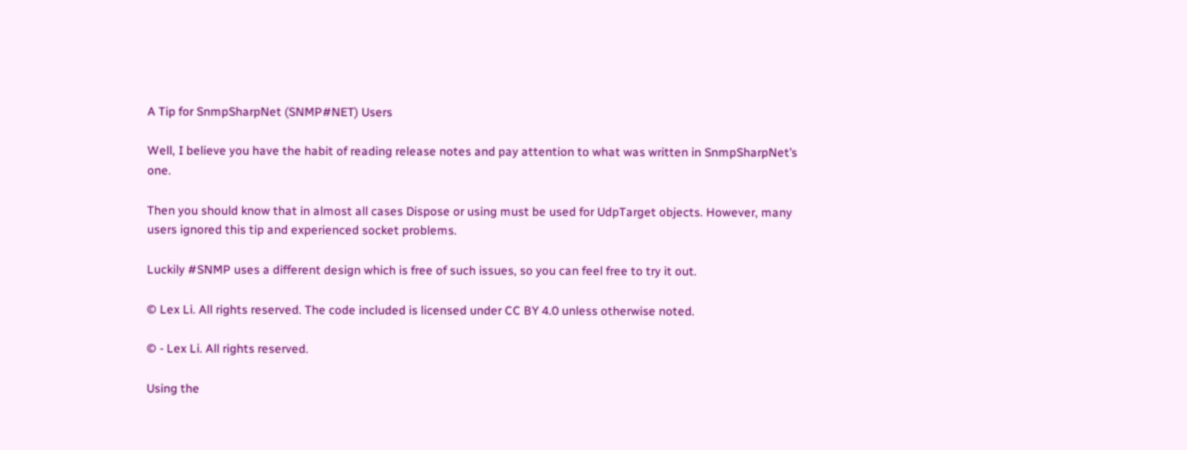A Tip for SnmpSharpNet (SNMP#NET) Users

Well, I believe you have the habit of reading release notes and pay attention to what was written in SnmpSharpNet’s one.

Then you should know that in almost all cases Dispose or using must be used for UdpTarget objects. However, many users ignored this tip and experienced socket problems.

Luckily #SNMP uses a different design which is free of such issues, so you can feel free to try it out.

© Lex Li. All rights reserved. The code included is licensed under CC BY 4.0 unless otherwise noted.

© - Lex Li. All rights reserved.

Using the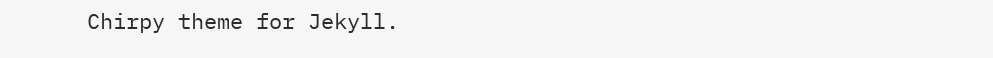Chirpy theme for Jekyll.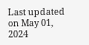Last updated on May 01, 2024